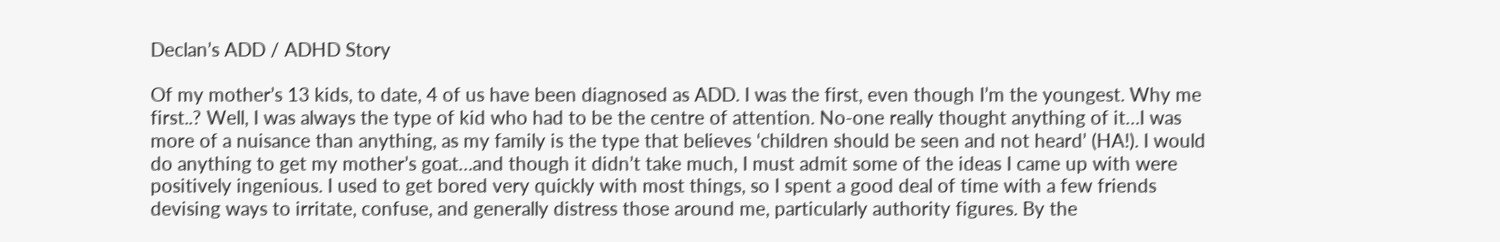Declan’s ADD / ADHD Story

Of my mother’s 13 kids, to date, 4 of us have been diagnosed as ADD. I was the first, even though I’m the youngest. Why me first..? Well, I was always the type of kid who had to be the centre of attention. No-one really thought anything of it…I was more of a nuisance than anything, as my family is the type that believes ‘children should be seen and not heard’ (HA!). I would do anything to get my mother’s goat…and though it didn’t take much, I must admit some of the ideas I came up with were positively ingenious. I used to get bored very quickly with most things, so I spent a good deal of time with a few friends devising ways to irritate, confuse, and generally distress those around me, particularly authority figures. By the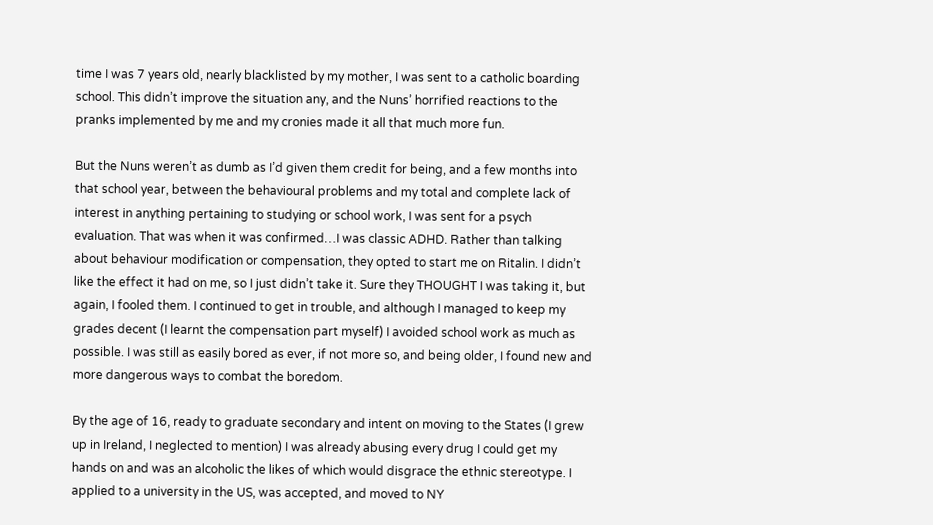time I was 7 years old, nearly blacklisted by my mother, I was sent to a catholic boarding school. This didn’t improve the situation any, and the Nuns’ horrified reactions to the pranks implemented by me and my cronies made it all that much more fun.

But the Nuns weren’t as dumb as I’d given them credit for being, and a few months into that school year, between the behavioural problems and my total and complete lack of interest in anything pertaining to studying or school work, I was sent for a psych evaluation. That was when it was confirmed…I was classic ADHD. Rather than talking about behaviour modification or compensation, they opted to start me on Ritalin. I didn’t like the effect it had on me, so I just didn’t take it. Sure they THOUGHT I was taking it, but again, I fooled them. I continued to get in trouble, and although I managed to keep my grades decent (I learnt the compensation part myself) I avoided school work as much as possible. I was still as easily bored as ever, if not more so, and being older, I found new and more dangerous ways to combat the boredom.

By the age of 16, ready to graduate secondary and intent on moving to the States (I grew up in Ireland, I neglected to mention) I was already abusing every drug I could get my hands on and was an alcoholic the likes of which would disgrace the ethnic stereotype. I applied to a university in the US, was accepted, and moved to NY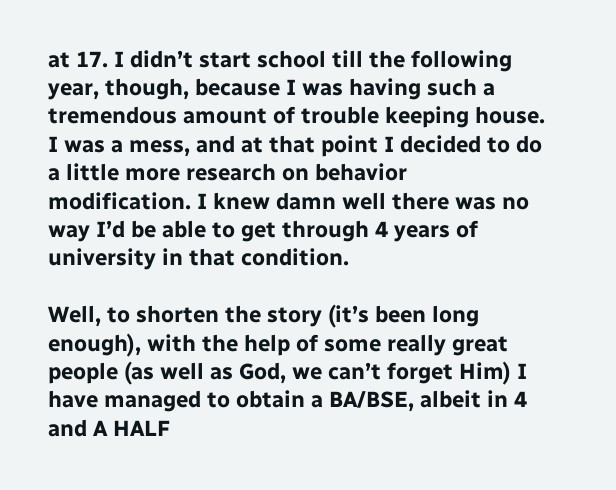at 17. I didn’t start school till the following year, though, because I was having such a tremendous amount of trouble keeping house. I was a mess, and at that point I decided to do a little more research on behavior modification. I knew damn well there was no way I’d be able to get through 4 years of university in that condition.

Well, to shorten the story (it’s been long enough), with the help of some really great people (as well as God, we can’t forget Him) I have managed to obtain a BA/BSE, albeit in 4 and A HALF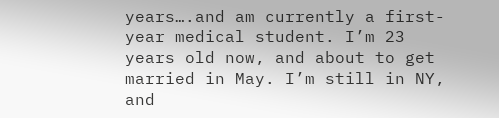years….and am currently a first-year medical student. I’m 23 years old now, and about to get married in May. I’m still in NY, and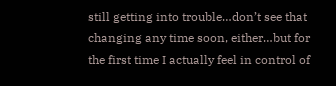still getting into trouble…don’t see that changing any time soon, either…but for the first time I actually feel in control of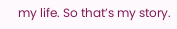my life. So that’s my story.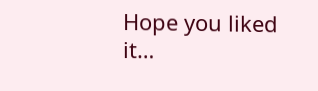Hope you liked it…